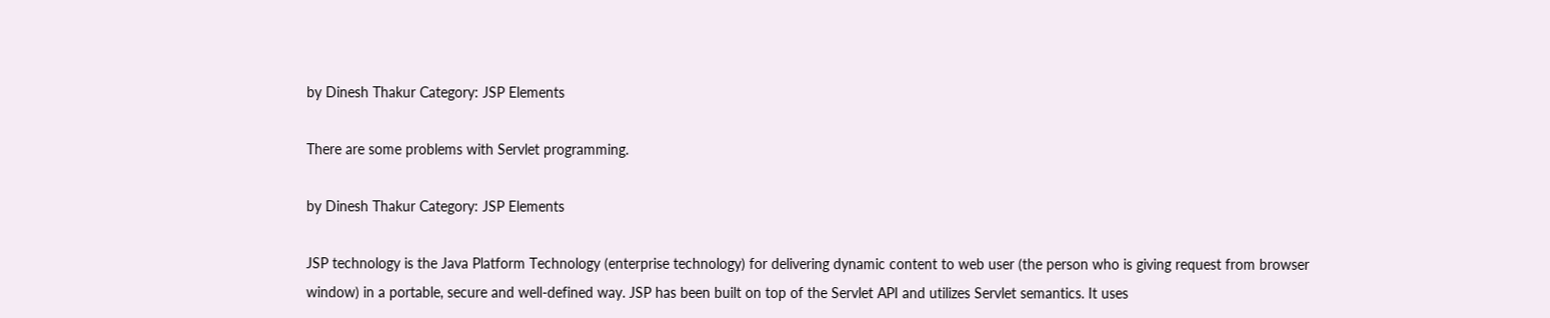by Dinesh Thakur Category: JSP Elements

There are some problems with Servlet programming.

by Dinesh Thakur Category: JSP Elements

JSP technology is the Java Platform Technology (enterprise technology) for delivering dynamic content to web user (the person who is giving request from browser window) in a portable, secure and well-defined way. JSP has been built on top of the Servlet API and utilizes Servlet semantics. It uses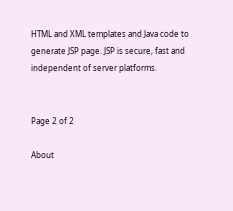HTML and XML templates and Java code to generate JSP page. JSP is secure, fast and independent of server platforms.


Page 2 of 2

About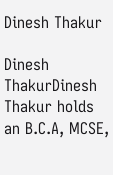Dinesh Thakur

Dinesh ThakurDinesh Thakur holds an B.C.A, MCSE,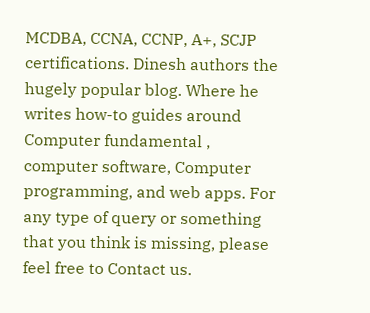MCDBA, CCNA, CCNP, A+, SCJP certifications. Dinesh authors the hugely popular blog. Where he writes how-to guides around Computer fundamental , computer software, Computer programming, and web apps. For any type of query or something that you think is missing, please feel free to Contact us.